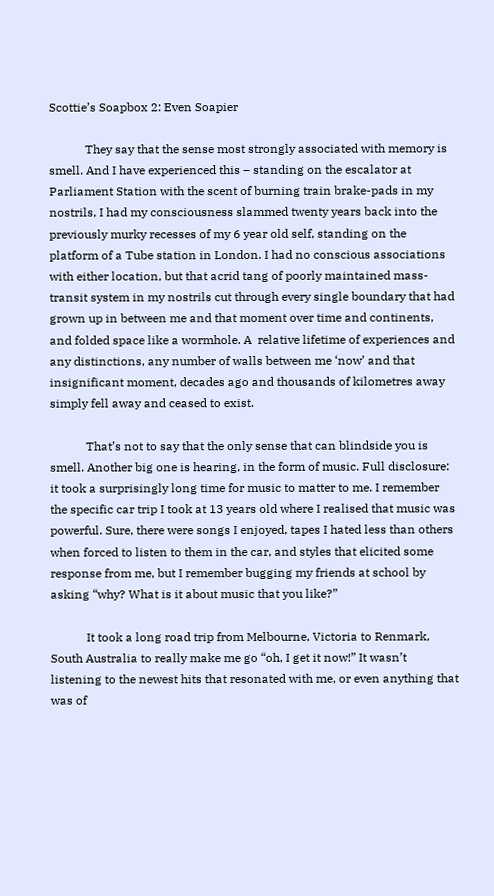Scottie’s Soapbox 2: Even Soapier

            They say that the sense most strongly associated with memory is smell. And I have experienced this – standing on the escalator at Parliament Station with the scent of burning train brake-pads in my nostrils, I had my consciousness slammed twenty years back into the previously murky recesses of my 6 year old self, standing on the platform of a Tube station in London. I had no conscious associations with either location, but that acrid tang of poorly maintained mass-transit system in my nostrils cut through every single boundary that had grown up in between me and that moment over time and continents, and folded space like a wormhole. A  relative lifetime of experiences and any distinctions, any number of walls between me ‘now’ and that insignificant moment, decades ago and thousands of kilometres away simply fell away and ceased to exist.

            That’s not to say that the only sense that can blindside you is smell. Another big one is hearing, in the form of music. Full disclosure: it took a surprisingly long time for music to matter to me. I remember the specific car trip I took at 13 years old where I realised that music was powerful. Sure, there were songs I enjoyed, tapes I hated less than others when forced to listen to them in the car, and styles that elicited some response from me, but I remember bugging my friends at school by asking “why? What is it about music that you like?”

            It took a long road trip from Melbourne, Victoria to Renmark, South Australia to really make me go “oh, I get it now!” It wasn’t listening to the newest hits that resonated with me, or even anything that was of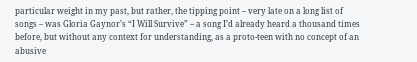particular weight in my past, but rather, the tipping point – very late on a long list of songs – was Gloria Gaynor’s “I Will Survive” – a song I’d already heard a thousand times before, but without any context for understanding, as a proto-teen with no concept of an abusive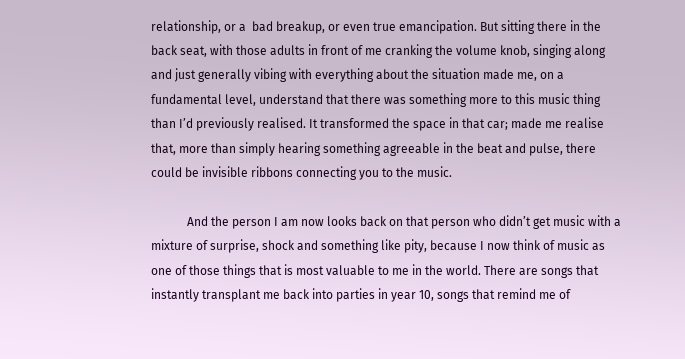relationship, or a  bad breakup, or even true emancipation. But sitting there in the back seat, with those adults in front of me cranking the volume knob, singing along and just generally vibing with everything about the situation made me, on a fundamental level, understand that there was something more to this music thing than I’d previously realised. It transformed the space in that car; made me realise that, more than simply hearing something agreeable in the beat and pulse, there could be invisible ribbons connecting you to the music.

            And the person I am now looks back on that person who didn’t get music with a mixture of surprise, shock and something like pity, because I now think of music as one of those things that is most valuable to me in the world. There are songs that instantly transplant me back into parties in year 10, songs that remind me of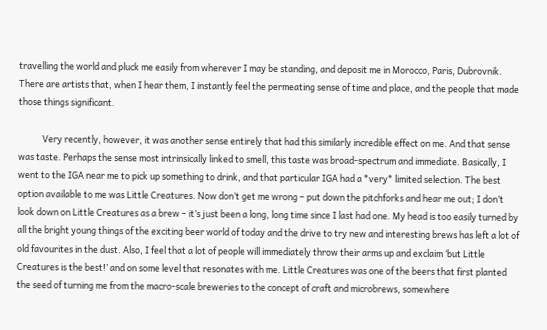travelling the world and pluck me easily from wherever I may be standing, and deposit me in Morocco, Paris, Dubrovnik. There are artists that, when I hear them, I instantly feel the permeating sense of time and place, and the people that made those things significant.

            Very recently, however, it was another sense entirely that had this similarly incredible effect on me. And that sense was taste. Perhaps the sense most intrinsically linked to smell, this taste was broad-spectrum and immediate. Basically, I went to the IGA near me to pick up something to drink, and that particular IGA had a *very* limited selection. The best option available to me was Little Creatures. Now don’t get me wrong – put down the pitchforks and hear me out; I don’t look down on Little Creatures as a brew – it’s just been a long, long time since I last had one. My head is too easily turned by all the bright young things of the exciting beer world of today and the drive to try new and interesting brews has left a lot of old favourites in the dust. Also, I feel that a lot of people will immediately throw their arms up and exclaim ‘but Little Creatures is the best!’ and on some level that resonates with me. Little Creatures was one of the beers that first planted the seed of turning me from the macro-scale breweries to the concept of craft and microbrews, somewhere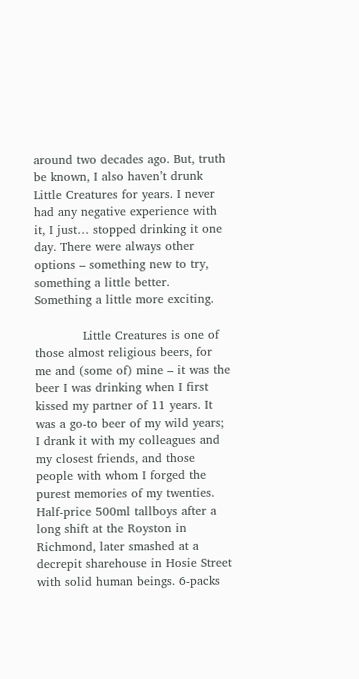around two decades ago. But, truth be known, I also haven’t drunk Little Creatures for years. I never had any negative experience with it, I just… stopped drinking it one day. There were always other options – something new to try, something a little better. Something a little more exciting.

            Little Creatures is one of those almost religious beers, for me and (some of) mine – it was the beer I was drinking when I first kissed my partner of 11 years. It was a go-to beer of my wild years; I drank it with my colleagues and my closest friends, and those people with whom I forged the purest memories of my twenties. Half-price 500ml tallboys after a long shift at the Royston in Richmond, later smashed at a decrepit sharehouse in Hosie Street with solid human beings. 6-packs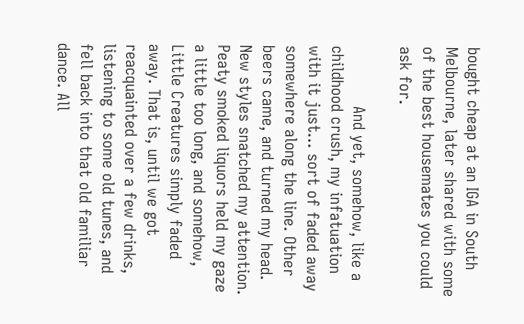bought cheap at an IGA in South Melbourne, later shared with some of the best housemates you could ask for.

            And yet, somehow, like a childhood crush, my infatuation with it just… sort of faded away somewhere along the line. Other beers came, and turned my head. New styles snatched my attention. Peaty smoked liquors held my gaze a little too long, and somehow, Little Creatures simply faded away. That is, until we got reacquainted over a few drinks, listening to some old tunes, and fell back into that old familiar dance. All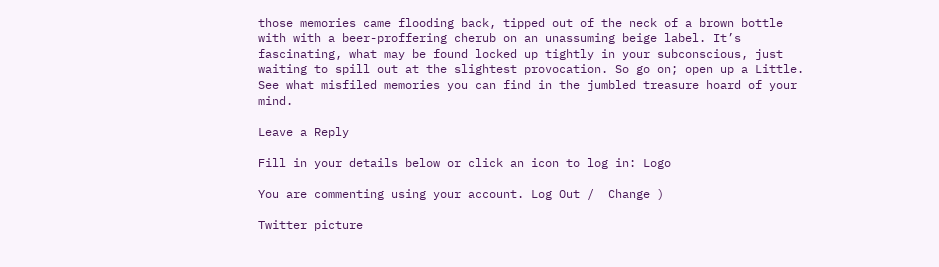those memories came flooding back, tipped out of the neck of a brown bottle with with a beer-proffering cherub on an unassuming beige label. It’s fascinating, what may be found locked up tightly in your subconscious, just waiting to spill out at the slightest provocation. So go on; open up a Little. See what misfiled memories you can find in the jumbled treasure hoard of your mind.

Leave a Reply

Fill in your details below or click an icon to log in: Logo

You are commenting using your account. Log Out /  Change )

Twitter picture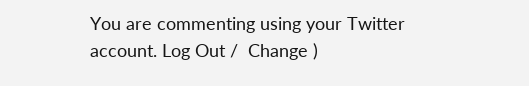You are commenting using your Twitter account. Log Out /  Change )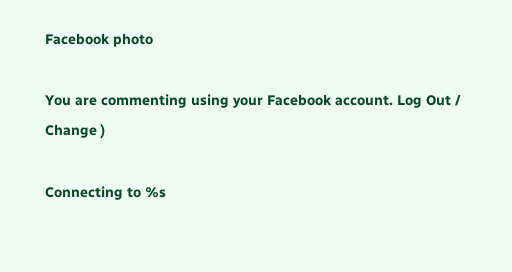Facebook photo

You are commenting using your Facebook account. Log Out /  Change )

Connecting to %s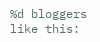%d bloggers like this: